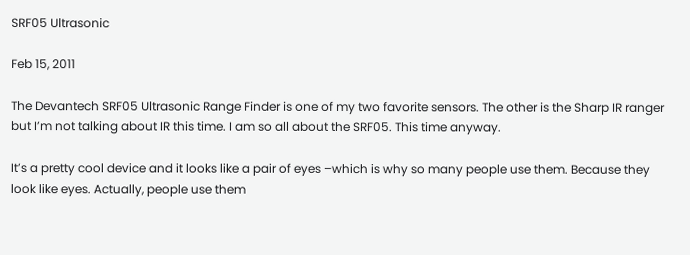SRF05 Ultrasonic

Feb 15, 2011

The Devantech SRF05 Ultrasonic Range Finder is one of my two favorite sensors. The other is the Sharp IR ranger but I’m not talking about IR this time. I am so all about the SRF05. This time anyway.

It’s a pretty cool device and it looks like a pair of eyes –which is why so many people use them. Because they look like eyes. Actually, people use them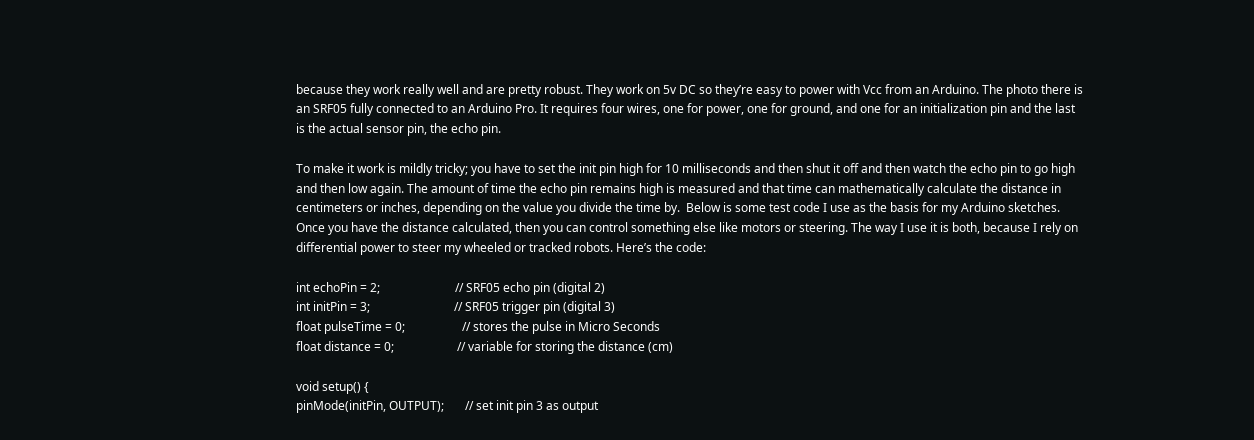because they work really well and are pretty robust. They work on 5v DC so they’re easy to power with Vcc from an Arduino. The photo there is an SRF05 fully connected to an Arduino Pro. It requires four wires, one for power, one for ground, and one for an initialization pin and the last is the actual sensor pin, the echo pin.

To make it work is mildly tricky; you have to set the init pin high for 10 milliseconds and then shut it off and then watch the echo pin to go high and then low again. The amount of time the echo pin remains high is measured and that time can mathematically calculate the distance in centimeters or inches, depending on the value you divide the time by.  Below is some test code I use as the basis for my Arduino sketches. Once you have the distance calculated, then you can control something else like motors or steering. The way I use it is both, because I rely on differential power to steer my wheeled or tracked robots. Here’s the code:

int echoPin = 2;                         // SRF05 echo pin (digital 2)
int initPin = 3;                            // SRF05 trigger pin (digital 3)
float pulseTime = 0;                   // stores the pulse in Micro Seconds
float distance = 0;                     // variable for storing the distance (cm)

void setup() {
pinMode(initPin, OUTPUT);       // set init pin 3 as output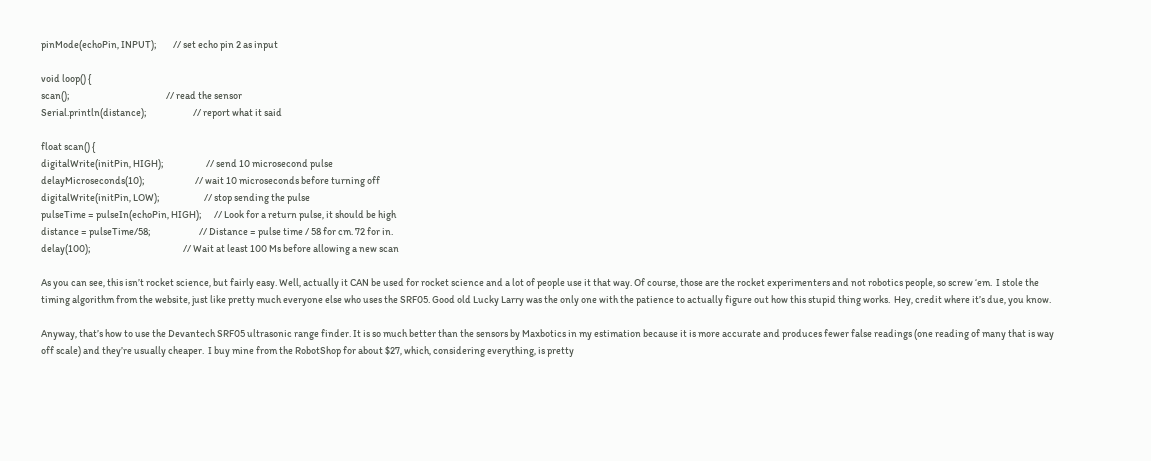pinMode(echoPin, INPUT);        // set echo pin 2 as input

void loop() {
scan();                                                // read the sensor
Serial.println(distance);                       // report what it said

float scan() {
digitalWrite(initPin, HIGH);                     // send 10 microsecond pulse
delayMicroseconds(10);                         // wait 10 microseconds before turning off
digitalWrite(initPin, LOW);                      // stop sending the pulse
pulseTime = pulseIn(echoPin, HIGH);      // Look for a return pulse, it should be high
distance = pulseTime/58;                        // Distance = pulse time / 58 for cm. 72 for in.
delay(100);                                              // Wait at least 100 Ms before allowing a new scan

As you can see, this isn’t rocket science, but fairly easy. Well, actually it CAN be used for rocket science and a lot of people use it that way. Of course, those are the rocket experimenters and not robotics people, so screw ‘em.  I stole the timing algorithm from the website, just like pretty much everyone else who uses the SRF05. Good old Lucky Larry was the only one with the patience to actually figure out how this stupid thing works.  Hey, credit where it’s due, you know.

Anyway, that’s how to use the Devantech SRF05 ultrasonic range finder. It is so much better than the sensors by Maxbotics in my estimation because it is more accurate and produces fewer false readings (one reading of many that is way off scale) and they’re usually cheaper.  I buy mine from the RobotShop for about $27, which, considering everything, is pretty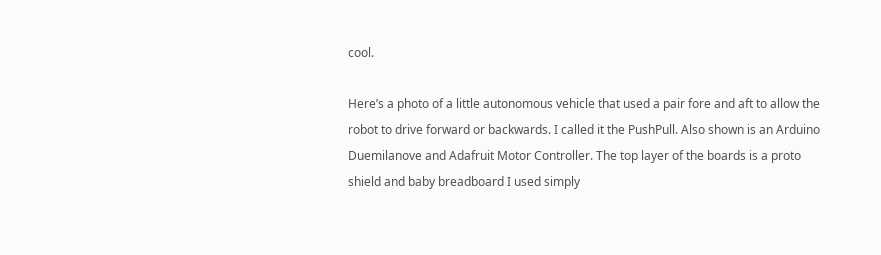cool.

Here’s a photo of a little autonomous vehicle that used a pair fore and aft to allow the robot to drive forward or backwards. I called it the PushPull. Also shown is an Arduino Duemilanove and Adafruit Motor Controller. The top layer of the boards is a proto shield and baby breadboard I used simply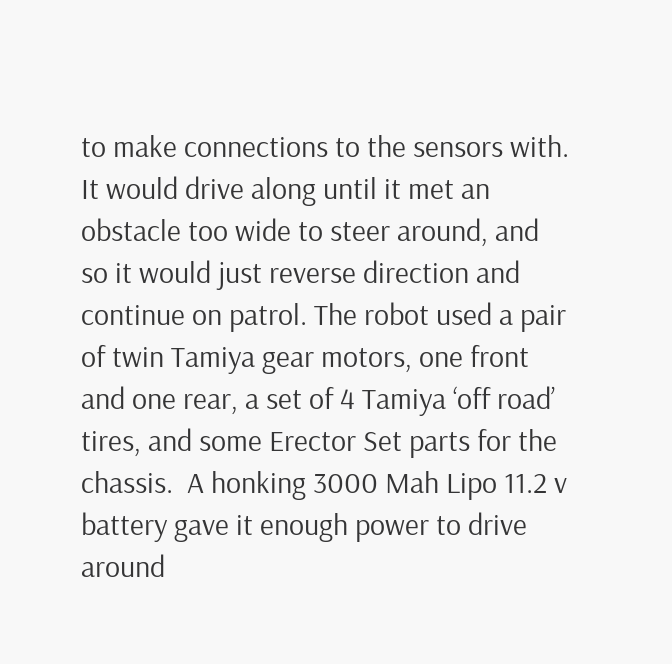to make connections to the sensors with. It would drive along until it met an obstacle too wide to steer around, and so it would just reverse direction and continue on patrol. The robot used a pair of twin Tamiya gear motors, one front and one rear, a set of 4 Tamiya ‘off road’ tires, and some Erector Set parts for the chassis.  A honking 3000 Mah Lipo 11.2 v battery gave it enough power to drive around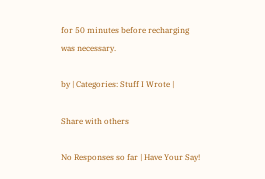for 50 minutes before recharging was necessary.

by | Categories: Stuff I Wrote |

Share with others

No Responses so far | Have Your Say!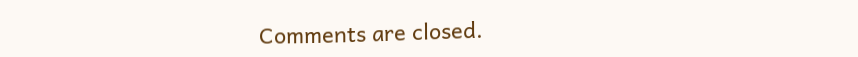Comments are closed.